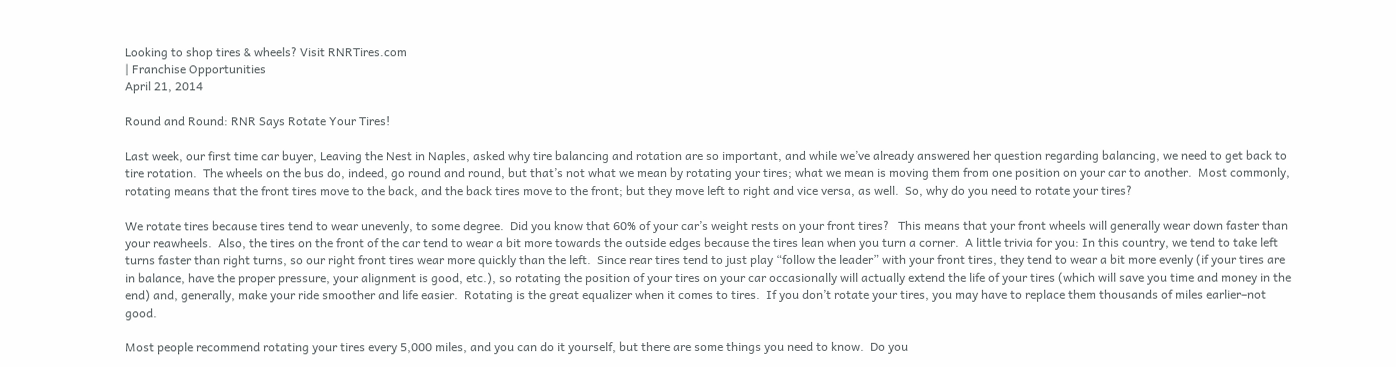Looking to shop tires & wheels? Visit RNRTires.com
| Franchise Opportunities
April 21, 2014

Round and Round: RNR Says Rotate Your Tires!

Last week, our first time car buyer, Leaving the Nest in Naples, asked why tire balancing and rotation are so important, and while we’ve already answered her question regarding balancing, we need to get back to tire rotation.  The wheels on the bus do, indeed, go round and round, but that’s not what we mean by rotating your tires; what we mean is moving them from one position on your car to another.  Most commonly, rotating means that the front tires move to the back, and the back tires move to the front; but they move left to right and vice versa, as well.  So, why do you need to rotate your tires?

We rotate tires because tires tend to wear unevenly, to some degree.  Did you know that 60% of your car’s weight rests on your front tires?   This means that your front wheels will generally wear down faster than your reawheels.  Also, the tires on the front of the car tend to wear a bit more towards the outside edges because the tires lean when you turn a corner.  A little trivia for you: In this country, we tend to take left turns faster than right turns, so our right front tires wear more quickly than the left.  Since rear tires tend to just play “follow the leader” with your front tires, they tend to wear a bit more evenly (if your tires are in balance, have the proper pressure, your alignment is good, etc.), so rotating the position of your tires on your car occasionally will actually extend the life of your tires (which will save you time and money in the end) and, generally, make your ride smoother and life easier.  Rotating is the great equalizer when it comes to tires.  If you don’t rotate your tires, you may have to replace them thousands of miles earlier–not good.

Most people recommend rotating your tires every 5,000 miles, and you can do it yourself, but there are some things you need to know.  Do you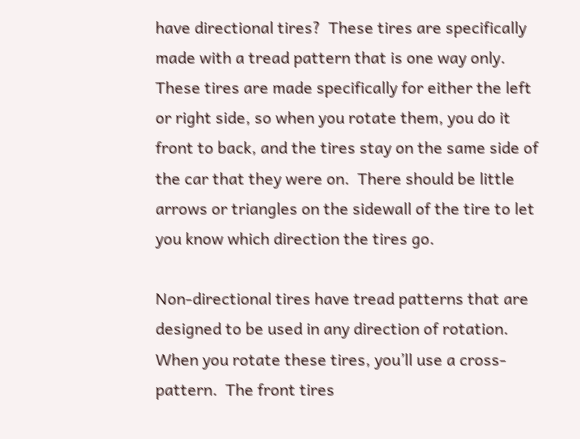have directional tires?  These tires are specifically made with a tread pattern that is one way only.  These tires are made specifically for either the left or right side, so when you rotate them, you do it front to back, and the tires stay on the same side of the car that they were on.  There should be little arrows or triangles on the sidewall of the tire to let you know which direction the tires go.

Non-directional tires have tread patterns that are designed to be used in any direction of rotation.  When you rotate these tires, you’ll use a cross-pattern.  The front tires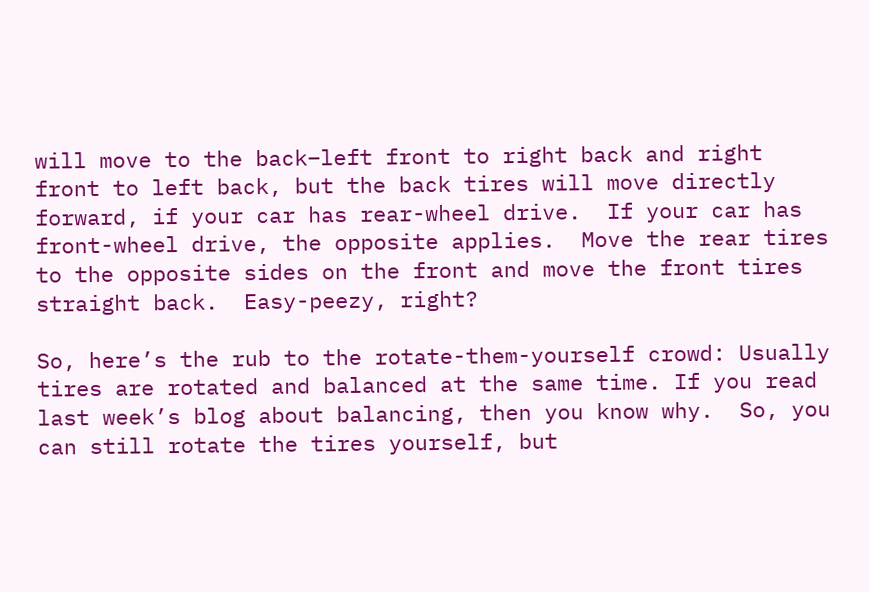will move to the back–left front to right back and right front to left back, but the back tires will move directly forward, if your car has rear-wheel drive.  If your car has front-wheel drive, the opposite applies.  Move the rear tires to the opposite sides on the front and move the front tires straight back.  Easy-peezy, right?

So, here’s the rub to the rotate-them-yourself crowd: Usually tires are rotated and balanced at the same time. If you read last week’s blog about balancing, then you know why.  So, you can still rotate the tires yourself, but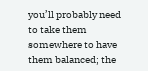you’ll probably need to take them somewhere to have them balanced; the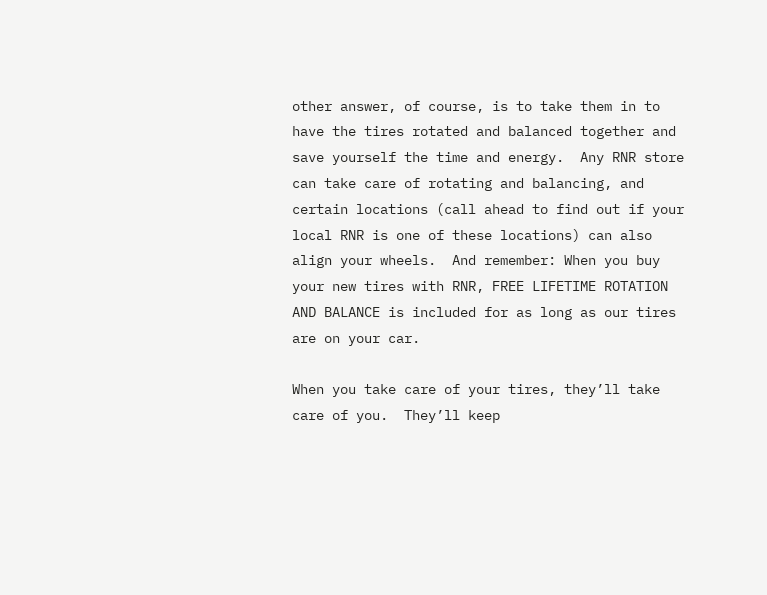other answer, of course, is to take them in to have the tires rotated and balanced together and save yourself the time and energy.  Any RNR store can take care of rotating and balancing, and certain locations (call ahead to find out if your local RNR is one of these locations) can also align your wheels.  And remember: When you buy  your new tires with RNR, FREE LIFETIME ROTATION AND BALANCE is included for as long as our tires are on your car.

When you take care of your tires, they’ll take care of you.  They’ll keep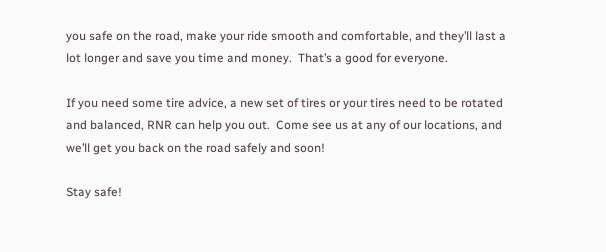you safe on the road, make your ride smooth and comfortable, and they’ll last a lot longer and save you time and money.  That’s a good for everyone.

If you need some tire advice, a new set of tires or your tires need to be rotated and balanced, RNR can help you out.  Come see us at any of our locations, and we’ll get you back on the road safely and soon!

Stay safe!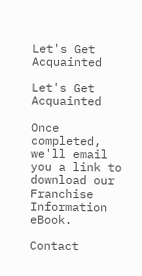Let's Get Acquainted

Let's Get Acquainted

Once completed, we'll email you a link to download our Franchise Information eBook.

Contact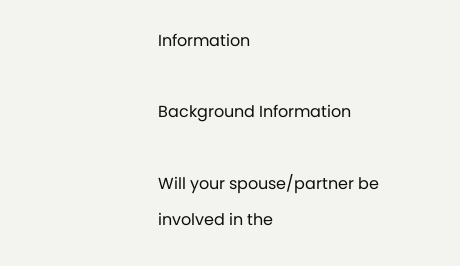Information

Background Information

Will your spouse/partner be involved in the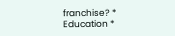franchise? *
Education *